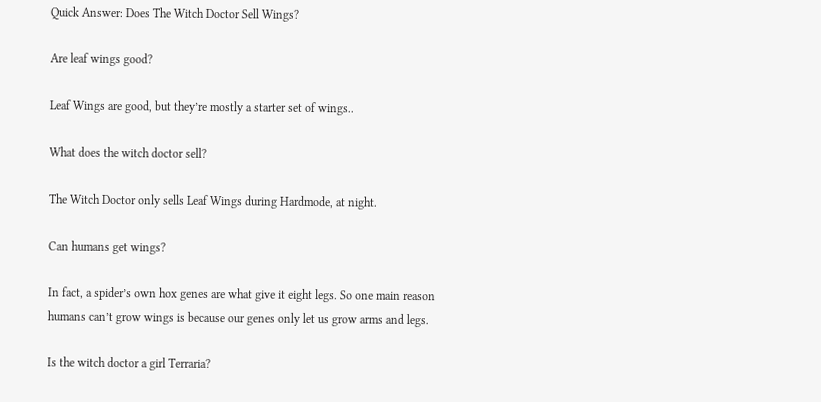Quick Answer: Does The Witch Doctor Sell Wings?

Are leaf wings good?

Leaf Wings are good, but they’re mostly a starter set of wings..

What does the witch doctor sell?

The Witch Doctor only sells Leaf Wings during Hardmode, at night.

Can humans get wings?

In fact, a spider’s own hox genes are what give it eight legs. So one main reason humans can’t grow wings is because our genes only let us grow arms and legs.

Is the witch doctor a girl Terraria?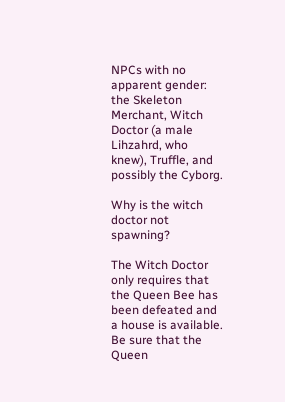NPCs with no apparent gender: the Skeleton Merchant, Witch Doctor (a male Lihzahrd, who knew), Truffle, and possibly the Cyborg.

Why is the witch doctor not spawning?

The Witch Doctor only requires that the Queen Bee has been defeated and a house is available. Be sure that the Queen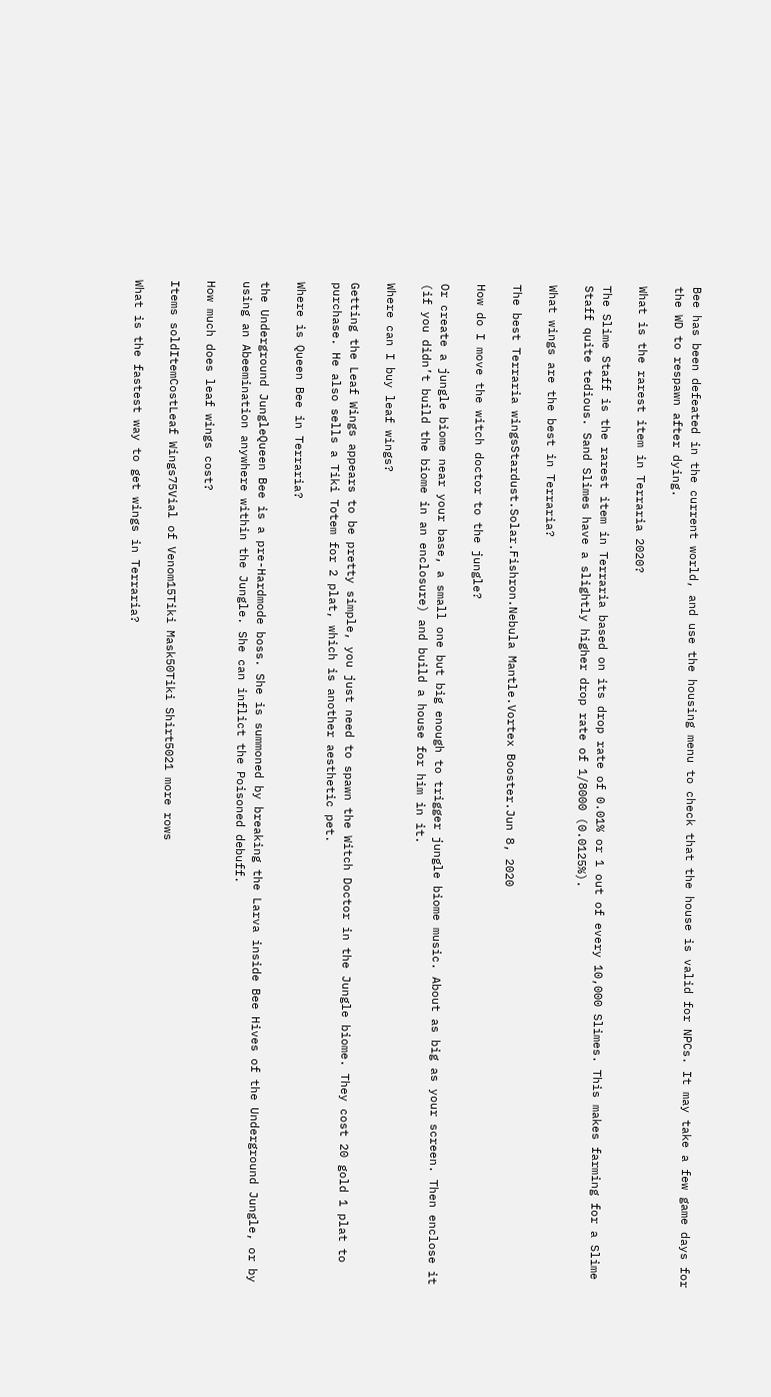Bee has been defeated in the current world, and use the housing menu to check that the house is valid for NPCs. It may take a few game days for the WD to respawn after dying.

What is the rarest item in Terraria 2020?

The Slime Staff is the rarest item in Terraria based on its drop rate of 0.01% or 1 out of every 10,000 Slimes. This makes farming for a Slime Staff quite tedious. Sand Slimes have a slightly higher drop rate of 1/8000 (0.0125%).

What wings are the best in Terraria?

The best Terraria wingsStardust.Solar.Fishron.Nebula Mantle.Vortex Booster.Jun 8, 2020

How do I move the witch doctor to the jungle?

Or create a jungle biome near your base, a small one but big enough to trigger jungle biome music. About as big as your screen. Then enclose it (if you didn’t build the biome in an enclosure) and build a house for him in it.

Where can I buy leaf wings?

Getting the Leaf Wings appears to be pretty simple, you just need to spawn the Witch Doctor in the Jungle biome. They cost 20 gold 1 plat to purchase. He also sells a Tiki Totem for 2 plat, which is another aesthetic pet.

Where is Queen Bee in Terraria?

the Underground JungleQueen Bee is a pre-Hardmode boss. She is summoned by breaking the Larva inside Bee Hives of the Underground Jungle, or by using an Abeemination anywhere within the Jungle. She can inflict the Poisoned debuff.

How much does leaf wings cost?

Items soldItemCostLeaf Wings75Vial of Venom15Tiki Mask50Tiki Shirt5021 more rows

What is the fastest way to get wings in Terraria?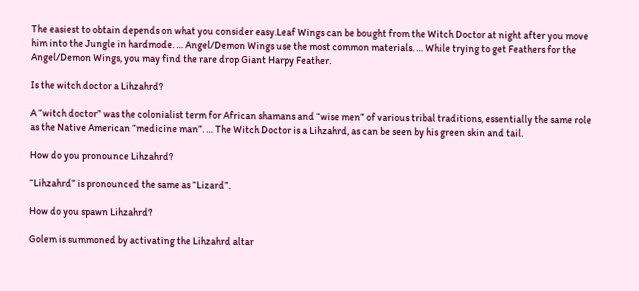The easiest to obtain depends on what you consider easy.Leaf Wings can be bought from the Witch Doctor at night after you move him into the Jungle in hardmode. … Angel/Demon Wings use the most common materials. … While trying to get Feathers for the Angel/Demon Wings, you may find the rare drop Giant Harpy Feather.

Is the witch doctor a Lihzahrd?

A “witch doctor” was the colonialist term for African shamans and “wise men” of various tribal traditions, essentially the same role as the Native American “medicine man”. … The Witch Doctor is a Lihzahrd, as can be seen by his green skin and tail.

How do you pronounce Lihzahrd?

“Lihzahrd” is pronounced the same as “Lizard”.

How do you spawn Lihzahrd?

Golem is summoned by activating the Lihzahrd altar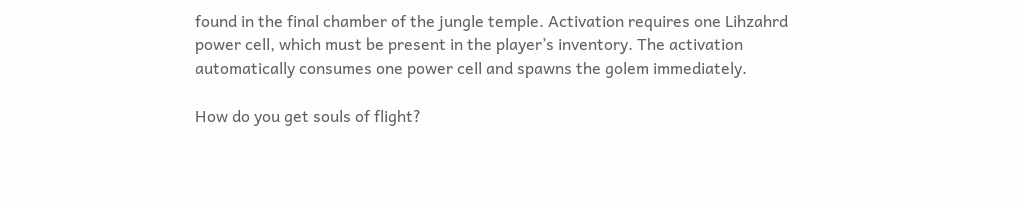found in the final chamber of the jungle temple. Activation requires one Lihzahrd power cell, which must be present in the player’s inventory. The activation automatically consumes one power cell and spawns the golem immediately.

How do you get souls of flight?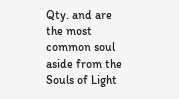Qty. and are the most common soul aside from the Souls of Light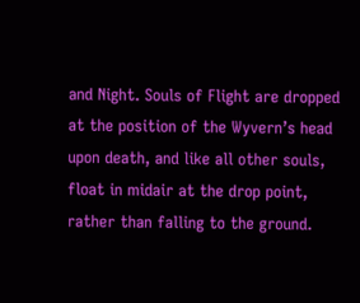and Night. Souls of Flight are dropped at the position of the Wyvern’s head upon death, and like all other souls, float in midair at the drop point, rather than falling to the ground.